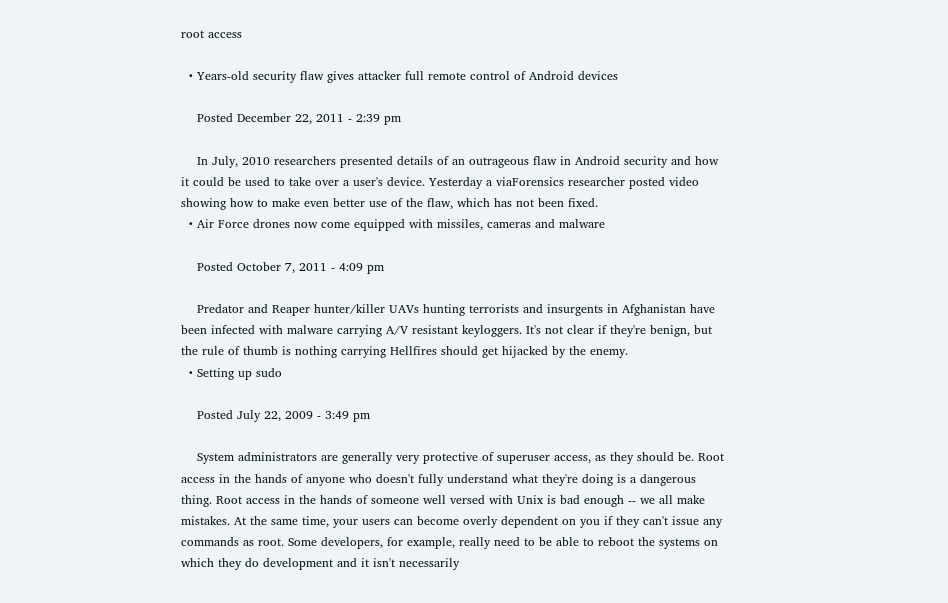root access

  • Years-old security flaw gives attacker full remote control of Android devices

    Posted December 22, 2011 - 2:39 pm

    In July, 2010 researchers presented details of an outrageous flaw in Android security and how it could be used to take over a user's device. Yesterday a viaForensics researcher posted video showing how to make even better use of the flaw, which has not been fixed.
  • Air Force drones now come equipped with missiles, cameras and malware

    Posted October 7, 2011 - 4:09 pm

    Predator and Reaper hunter/killer UAVs hunting terrorists and insurgents in Afghanistan have been infected with malware carrying A/V resistant keyloggers. It's not clear if they're benign, but the rule of thumb is nothing carrying Hellfires should get hijacked by the enemy.
  • Setting up sudo

    Posted July 22, 2009 - 3:49 pm

    System administrators are generally very protective of superuser access, as they should be. Root access in the hands of anyone who doesn't fully understand what they're doing is a dangerous thing. Root access in the hands of someone well versed with Unix is bad enough -- we all make mistakes. At the same time, your users can become overly dependent on you if they can't issue any commands as root. Some developers, for example, really need to be able to reboot the systems on which they do development and it isn't necessarily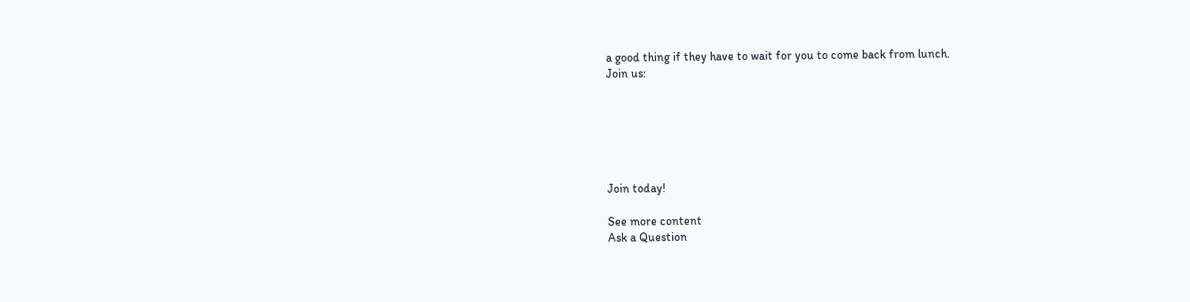a good thing if they have to wait for you to come back from lunch.
Join us:






Join today!

See more content
Ask a Question